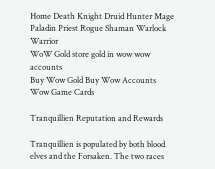Home Death Knight Druid Hunter Mage Paladin Priest Rogue Shaman Warlock Warrior
WoW Gold store gold in wow wow accounts
Buy Wow Gold Buy Wow Accounts Wow Game Cards

Tranquillien Reputation and Rewards

Tranquillien is populated by both blood elves and the Forsaken. The two races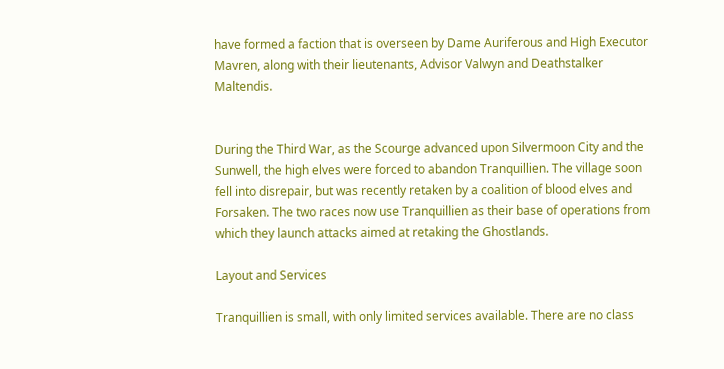have formed a faction that is overseen by Dame Auriferous and High Executor Mavren, along with their lieutenants, Advisor Valwyn and Deathstalker Maltendis.


During the Third War, as the Scourge advanced upon Silvermoon City and the Sunwell, the high elves were forced to abandon Tranquillien. The village soon fell into disrepair, but was recently retaken by a coalition of blood elves and Forsaken. The two races now use Tranquillien as their base of operations from which they launch attacks aimed at retaking the Ghostlands.

Layout and Services

Tranquillien is small, with only limited services available. There are no class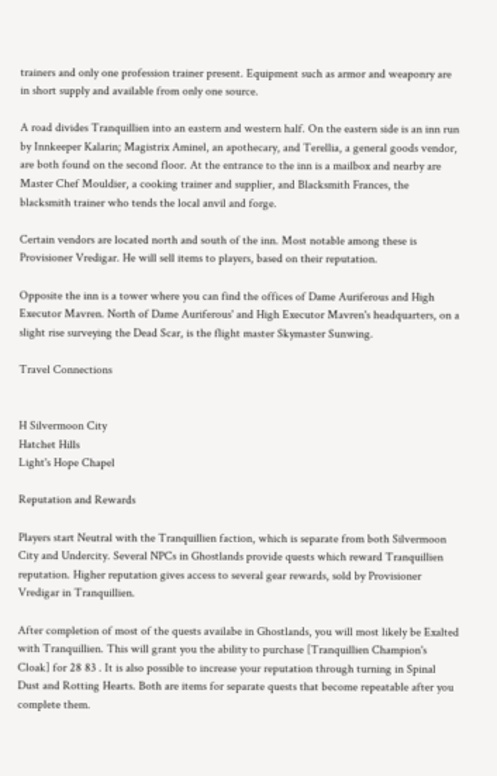trainers and only one profession trainer present. Equipment such as armor and weaponry are in short supply and available from only one source.

A road divides Tranquillien into an eastern and western half. On the eastern side is an inn run by Innkeeper Kalarin; Magistrix Aminel, an apothecary, and Terellia, a general goods vendor, are both found on the second floor. At the entrance to the inn is a mailbox and nearby are Master Chef Mouldier, a cooking trainer and supplier, and Blacksmith Frances, the blacksmith trainer who tends the local anvil and forge.

Certain vendors are located north and south of the inn. Most notable among these is Provisioner Vredigar. He will sell items to players, based on their reputation.

Opposite the inn is a tower where you can find the offices of Dame Auriferous and High Executor Mavren. North of Dame Auriferous' and High Executor Mavren's headquarters, on a slight rise surveying the Dead Scar, is the flight master Skymaster Sunwing.

Travel Connections


H Silvermoon City
Hatchet Hills
Light's Hope Chapel

Reputation and Rewards

Players start Neutral with the Tranquillien faction, which is separate from both Silvermoon City and Undercity. Several NPCs in Ghostlands provide quests which reward Tranquillien reputation. Higher reputation gives access to several gear rewards, sold by Provisioner Vredigar in Tranquillien.

After completion of most of the quests availabe in Ghostlands, you will most likely be Exalted with Tranquillien. This will grant you the ability to purchase [Tranquillien Champion's Cloak] for 28 83 . It is also possible to increase your reputation through turning in Spinal Dust and Rotting Hearts. Both are items for separate quests that become repeatable after you complete them.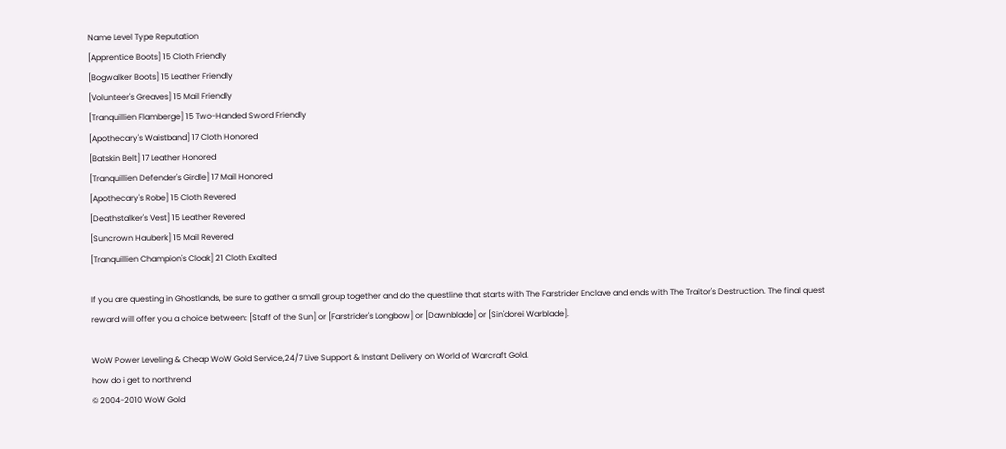Name Level Type Reputation
[Apprentice Boots] 15 Cloth Friendly
[Bogwalker Boots] 15 Leather Friendly
[Volunteer's Greaves] 15 Mail Friendly
[Tranquillien Flamberge] 15 Two-Handed Sword Friendly
[Apothecary's Waistband] 17 Cloth Honored
[Batskin Belt] 17 Leather Honored
[Tranquillien Defender's Girdle] 17 Mail Honored
[Apothecary's Robe] 15 Cloth Revered
[Deathstalker's Vest] 15 Leather Revered
[Suncrown Hauberk] 15 Mail Revered
[Tranquillien Champion's Cloak] 21 Cloth Exalted

If you are questing in Ghostlands, be sure to gather a small group together and do the questline that starts with The Farstrider Enclave and ends with The Traitor's Destruction. The final quest reward will offer you a choice between: [Staff of the Sun] or [Farstrider's Longbow] or [Dawnblade] or [Sin'dorei Warblade].

WoW Power Leveling & Cheap WoW Gold Service,24/7 Live Support & Instant Delivery on World of Warcraft Gold.
how do i get to northrend
© 2004-2010 WoW Gold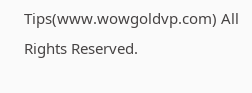Tips(www.wowgoldvp.com) All Rights Reserved.